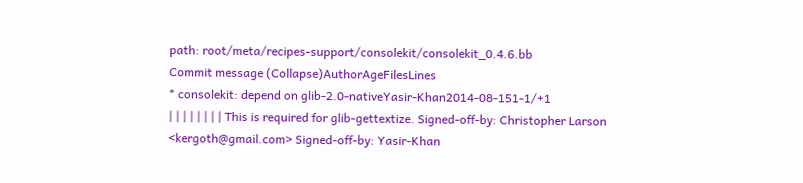path: root/meta/recipes-support/consolekit/consolekit_0.4.6.bb
Commit message (Collapse)AuthorAgeFilesLines
* consolekit: depend on glib-2.0-nativeYasir-Khan2014-08-151-1/+1
| | | | | | | | This is required for glib-gettextize. Signed-off-by: Christopher Larson <kergoth@gmail.com> Signed-off-by: Yasir-Khan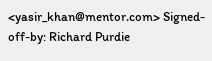<yasir_khan@mentor.com> Signed-off-by: Richard Purdie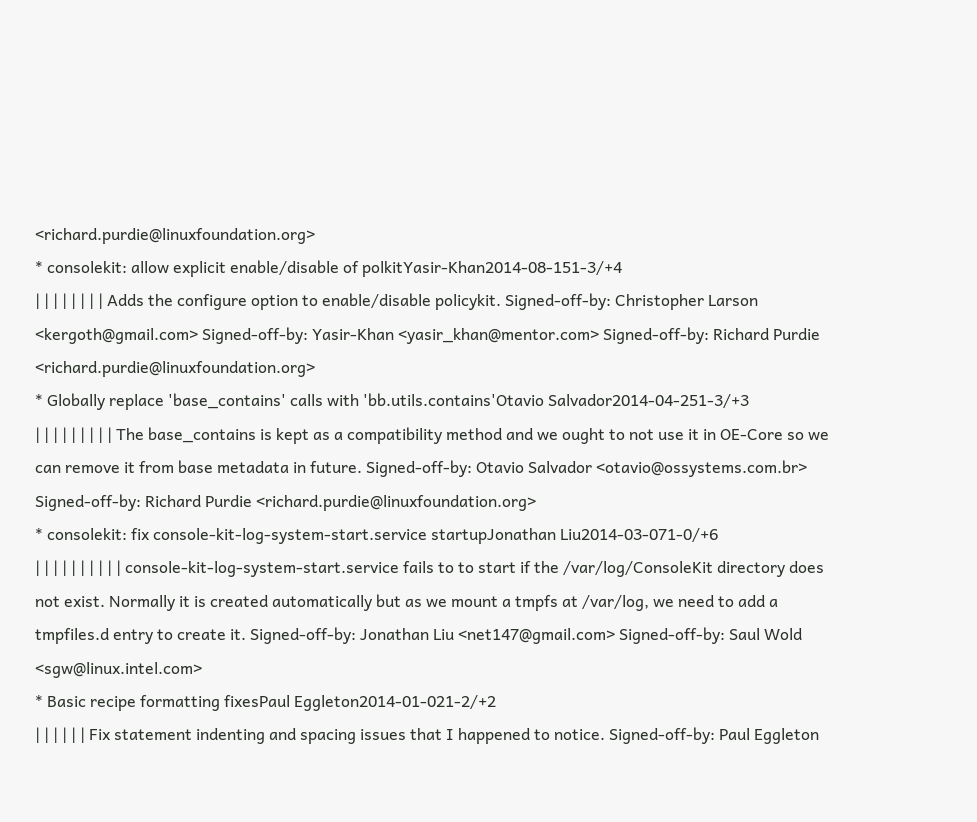<richard.purdie@linuxfoundation.org>
* consolekit: allow explicit enable/disable of polkitYasir-Khan2014-08-151-3/+4
| | | | | | | | Adds the configure option to enable/disable policykit. Signed-off-by: Christopher Larson <kergoth@gmail.com> Signed-off-by: Yasir-Khan <yasir_khan@mentor.com> Signed-off-by: Richard Purdie <richard.purdie@linuxfoundation.org>
* Globally replace 'base_contains' calls with 'bb.utils.contains'Otavio Salvador2014-04-251-3/+3
| | | | | | | | | The base_contains is kept as a compatibility method and we ought to not use it in OE-Core so we can remove it from base metadata in future. Signed-off-by: Otavio Salvador <otavio@ossystems.com.br> Signed-off-by: Richard Purdie <richard.purdie@linuxfoundation.org>
* consolekit: fix console-kit-log-system-start.service startupJonathan Liu2014-03-071-0/+6
| | | | | | | | | | console-kit-log-system-start.service fails to to start if the /var/log/ConsoleKit directory does not exist. Normally it is created automatically but as we mount a tmpfs at /var/log, we need to add a tmpfiles.d entry to create it. Signed-off-by: Jonathan Liu <net147@gmail.com> Signed-off-by: Saul Wold <sgw@linux.intel.com>
* Basic recipe formatting fixesPaul Eggleton2014-01-021-2/+2
| | | | | | Fix statement indenting and spacing issues that I happened to notice. Signed-off-by: Paul Eggleton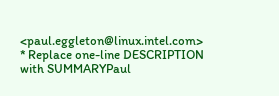<paul.eggleton@linux.intel.com>
* Replace one-line DESCRIPTION with SUMMARYPaul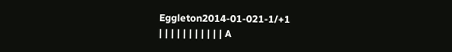Eggleton2014-01-021-1/+1
| | | | | | | | | | | A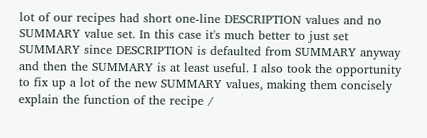lot of our recipes had short one-line DESCRIPTION values and no SUMMARY value set. In this case it's much better to just set SUMMARY since DESCRIPTION is defaulted from SUMMARY anyway and then the SUMMARY is at least useful. I also took the opportunity to fix up a lot of the new SUMMARY values, making them concisely explain the function of the recipe /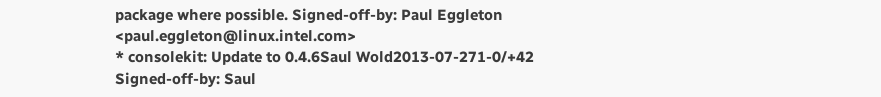package where possible. Signed-off-by: Paul Eggleton <paul.eggleton@linux.intel.com>
* consolekit: Update to 0.4.6Saul Wold2013-07-271-0/+42
Signed-off-by: Saul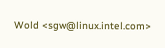Wold <sgw@linux.intel.com>